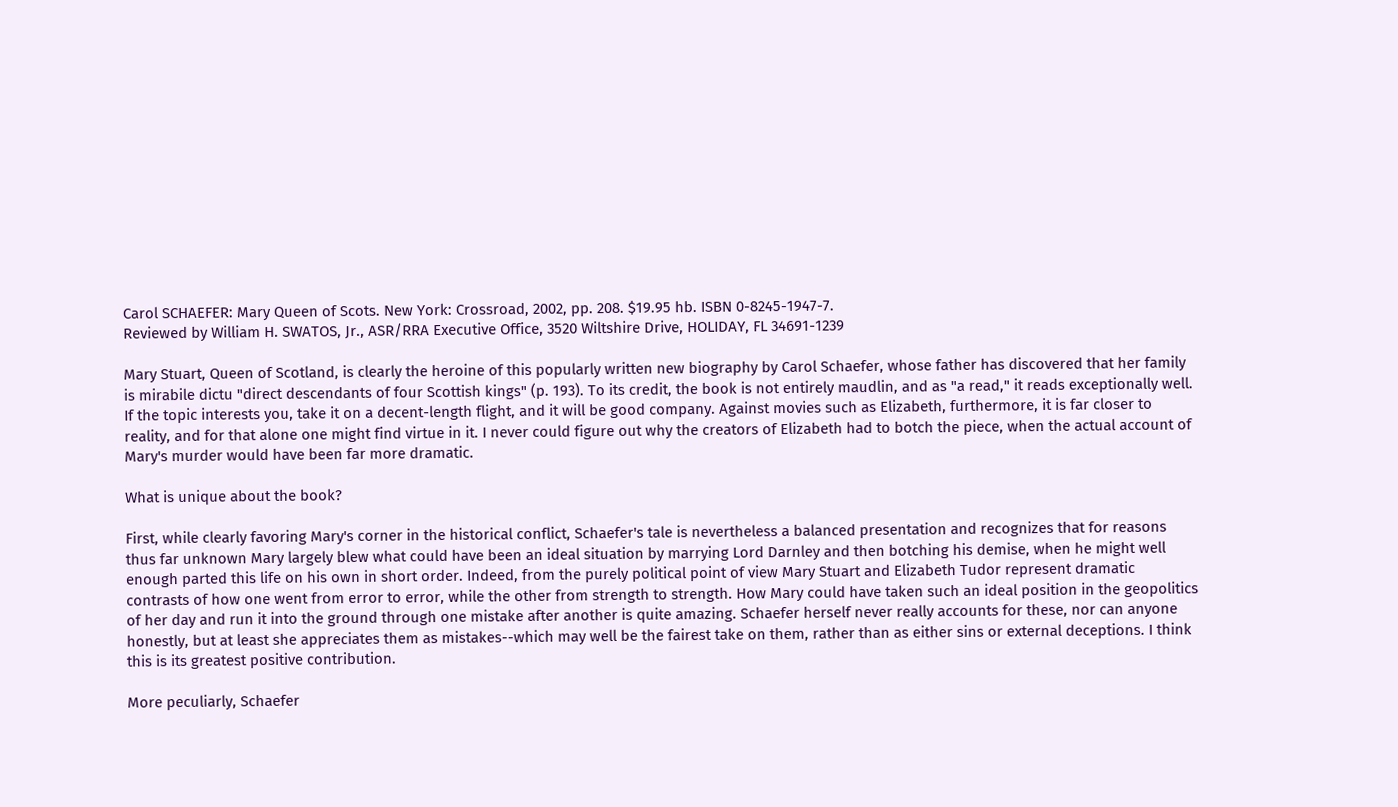Carol SCHAEFER: Mary Queen of Scots. New York: Crossroad, 2002, pp. 208. $19.95 hb. ISBN 0-8245-1947-7.
Reviewed by William H. SWATOS, Jr., ASR/RRA Executive Office, 3520 Wiltshire Drive, HOLIDAY, FL 34691-1239

Mary Stuart, Queen of Scotland, is clearly the heroine of this popularly written new biography by Carol Schaefer, whose father has discovered that her family is mirabile dictu "direct descendants of four Scottish kings" (p. 193). To its credit, the book is not entirely maudlin, and as "a read," it reads exceptionally well. If the topic interests you, take it on a decent-length flight, and it will be good company. Against movies such as Elizabeth, furthermore, it is far closer to reality, and for that alone one might find virtue in it. I never could figure out why the creators of Elizabeth had to botch the piece, when the actual account of Mary's murder would have been far more dramatic.

What is unique about the book?

First, while clearly favoring Mary's corner in the historical conflict, Schaefer's tale is nevertheless a balanced presentation and recognizes that for reasons thus far unknown Mary largely blew what could have been an ideal situation by marrying Lord Darnley and then botching his demise, when he might well enough parted this life on his own in short order. Indeed, from the purely political point of view Mary Stuart and Elizabeth Tudor represent dramatic contrasts of how one went from error to error, while the other from strength to strength. How Mary could have taken such an ideal position in the geopolitics of her day and run it into the ground through one mistake after another is quite amazing. Schaefer herself never really accounts for these, nor can anyone honestly, but at least she appreciates them as mistakes--which may well be the fairest take on them, rather than as either sins or external deceptions. I think this is its greatest positive contribution.

More peculiarly, Schaefer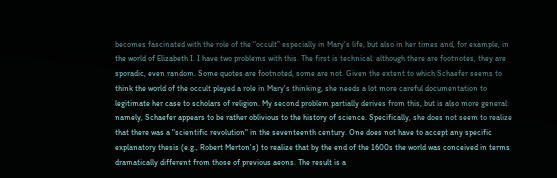becomes fascinated with the role of the "occult" especially in Mary's life, but also in her times and, for example, in the world of Elizabeth I. I have two problems with this. The first is technical: although there are footnotes, they are sporadic, even random. Some quotes are footnoted, some are not. Given the extent to which Schaefer seems to think the world of the occult played a role in Mary's thinking, she needs a lot more careful documentation to legitimate her case to scholars of religion. My second problem partially derives from this, but is also more general: namely, Schaefer appears to be rather oblivious to the history of science. Specifically, she does not seem to realize that there was a "scientific revolution" in the seventeenth century. One does not have to accept any specific explanatory thesis (e.g., Robert Merton's) to realize that by the end of the 1600s the world was conceived in terms dramatically different from those of previous aeons. The result is a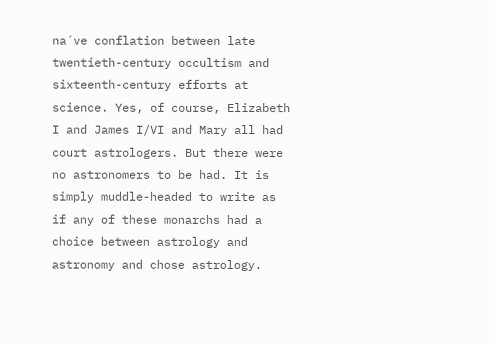na´ve conflation between late twentieth-century occultism and sixteenth-century efforts at science. Yes, of course, Elizabeth I and James I/VI and Mary all had court astrologers. But there were no astronomers to be had. It is simply muddle-headed to write as if any of these monarchs had a choice between astrology and astronomy and chose astrology.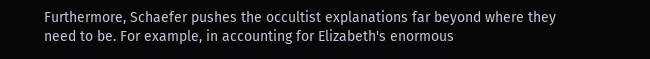Furthermore, Schaefer pushes the occultist explanations far beyond where they need to be. For example, in accounting for Elizabeth's enormous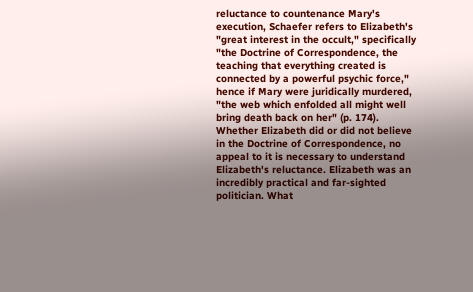reluctance to countenance Mary's execution, Schaefer refers to Elizabeth's "great interest in the occult," specifically "the Doctrine of Correspondence, the teaching that everything created is connected by a powerful psychic force," hence if Mary were juridically murdered, "the web which enfolded all might well bring death back on her" (p. 174). Whether Elizabeth did or did not believe in the Doctrine of Correspondence, no appeal to it is necessary to understand Elizabeth's reluctance. Elizabeth was an incredibly practical and far-sighted politician. What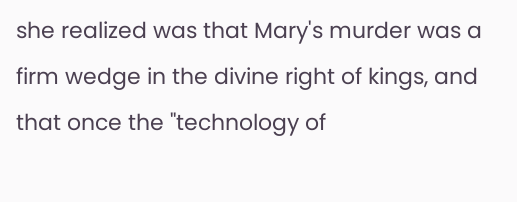she realized was that Mary's murder was a firm wedge in the divine right of kings, and that once the "technology of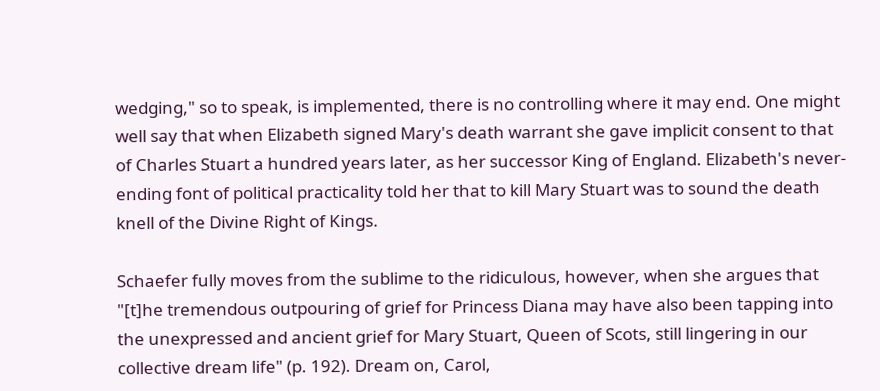wedging," so to speak, is implemented, there is no controlling where it may end. One might well say that when Elizabeth signed Mary's death warrant she gave implicit consent to that of Charles Stuart a hundred years later, as her successor King of England. Elizabeth's never-ending font of political practicality told her that to kill Mary Stuart was to sound the death knell of the Divine Right of Kings.

Schaefer fully moves from the sublime to the ridiculous, however, when she argues that "[t]he tremendous outpouring of grief for Princess Diana may have also been tapping into the unexpressed and ancient grief for Mary Stuart, Queen of Scots, still lingering in our collective dream life" (p. 192). Dream on, Carol,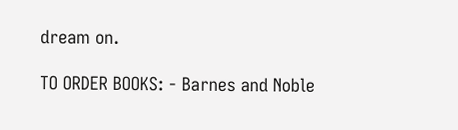dream on.

TO ORDER BOOKS: - Barnes and Noble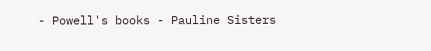- Powell's books - Pauline Sisters